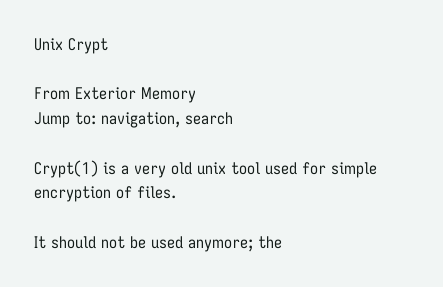Unix Crypt

From Exterior Memory
Jump to: navigation, search

Crypt(1) is a very old unix tool used for simple encryption of files.

It should not be used anymore; the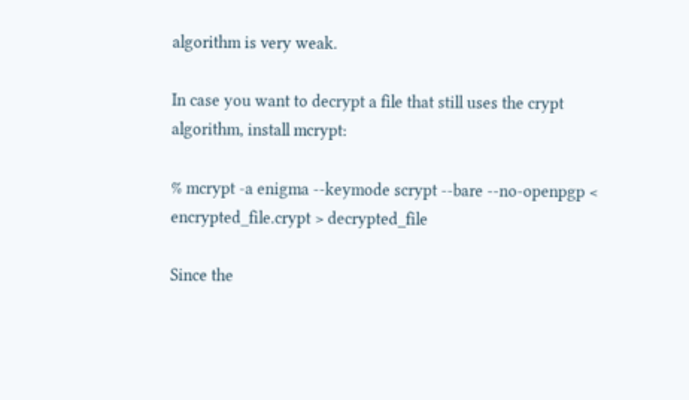algorithm is very weak.

In case you want to decrypt a file that still uses the crypt algorithm, install mcrypt:

% mcrypt -a enigma --keymode scrypt --bare --no-openpgp < encrypted_file.crypt > decrypted_file

Since the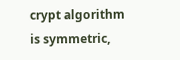crypt algorithm is symmetric,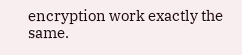encryption work exactly the same.